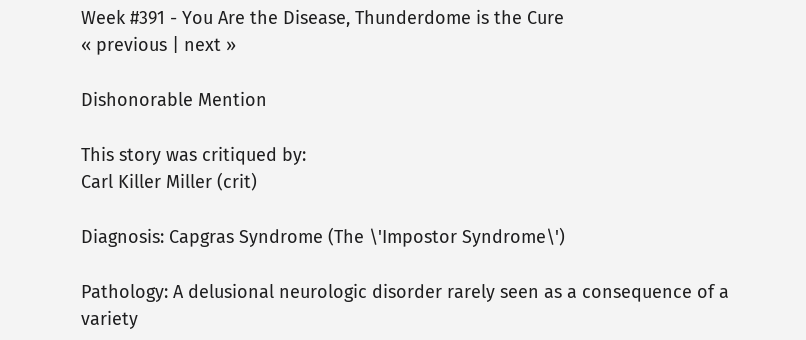Week #391 - You Are the Disease, Thunderdome is the Cure
« previous | next »

Dishonorable Mention

This story was critiqued by:
Carl Killer Miller (crit)

Diagnosis: Capgras Syndrome (The \'Impostor Syndrome\')

Pathology: A delusional neurologic disorder rarely seen as a consequence of a variety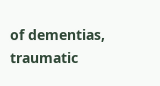of dementias, traumatic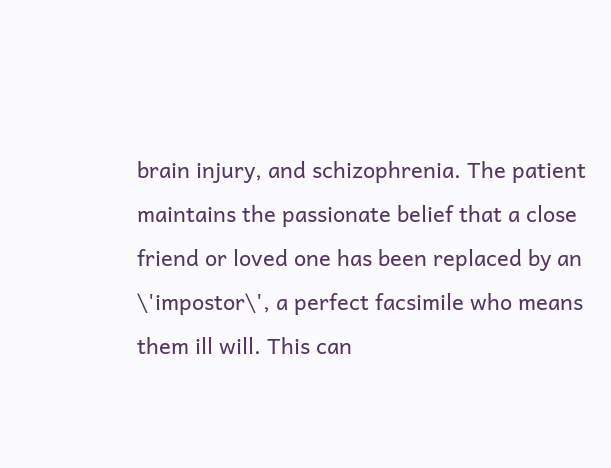brain injury, and schizophrenia. The patient maintains the passionate belief that a close friend or loved one has been replaced by an \'impostor\', a perfect facsimile who means them ill will. This can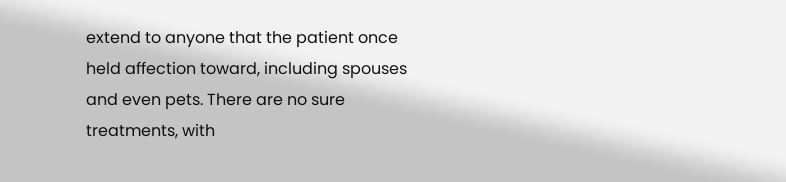extend to anyone that the patient once held affection toward, including spouses and even pets. There are no sure treatments, with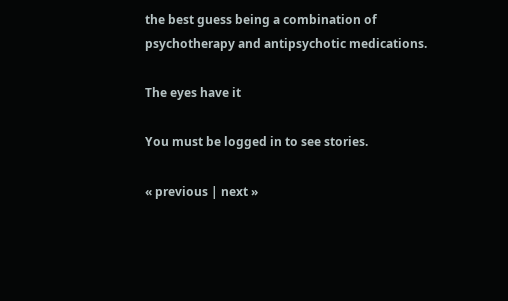the best guess being a combination of psychotherapy and antipsychotic medications.

The eyes have it

You must be logged in to see stories.

« previous | next »